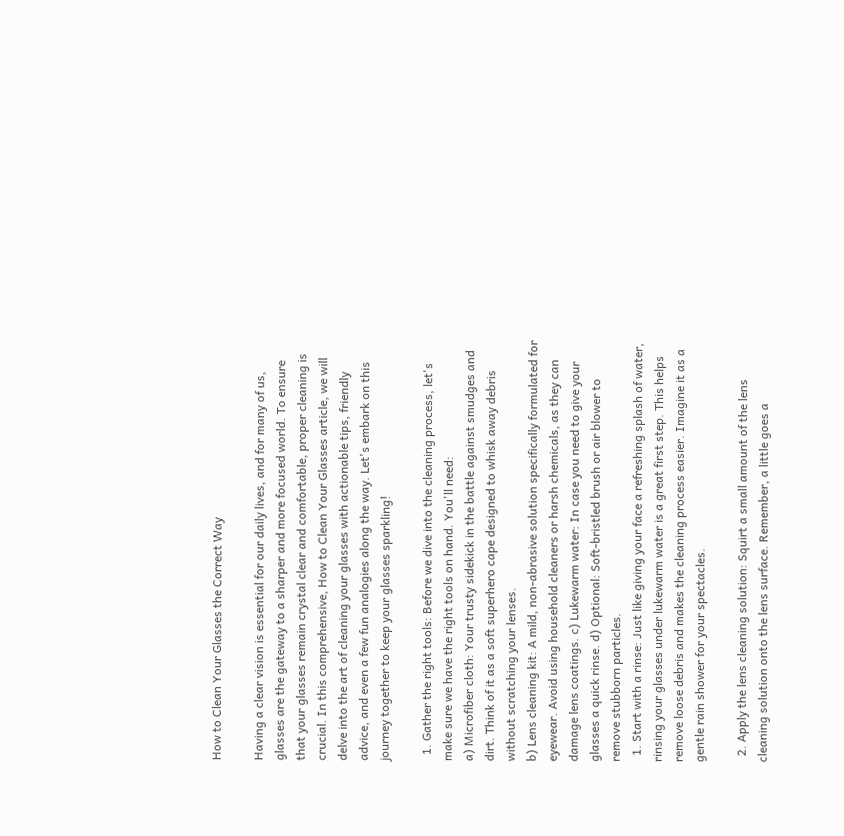How to Clean Your Glasses the Correct Way

Having a clear vision is essential for our daily lives, and for many of us, glasses are the gateway to a sharper and more focused world. To ensure that your glasses remain crystal clear and comfortable, proper cleaning is crucial. In this comprehensive, How to Clean Your Glasses article, we will delve into the art of cleaning your glasses with actionable tips, friendly advice, and even a few fun analogies along the way. Let's embark on this journey together to keep your glasses sparkling!

  1. Gather the right tools: Before we dive into the cleaning process, let's make sure we have the right tools on hand. You'll need:
a) Microfiber cloth: Your trusty sidekick in the battle against smudges and dirt. Think of it as a soft superhero cape designed to whisk away debris without scratching your lenses.
b) Lens cleaning kit: A mild, non-abrasive solution specifically formulated for eyewear. Avoid using household cleaners or harsh chemicals, as they can damage lens coatings. c) Lukewarm water: In case you need to give your glasses a quick rinse. d) Optional: Soft-bristled brush or air blower to remove stubborn particles.
  1. Start with a rinse: Just like giving your face a refreshing splash of water, rinsing your glasses under lukewarm water is a great first step. This helps remove loose debris and makes the cleaning process easier. Imagine it as a gentle rain shower for your spectacles.

  2. Apply the lens cleaning solution: Squirt a small amount of the lens cleaning solution onto the lens surface. Remember, a little goes a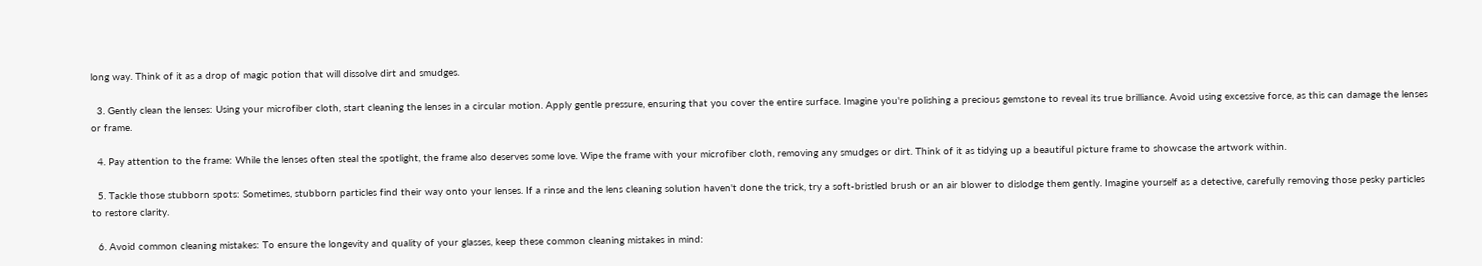long way. Think of it as a drop of magic potion that will dissolve dirt and smudges.

  3. Gently clean the lenses: Using your microfiber cloth, start cleaning the lenses in a circular motion. Apply gentle pressure, ensuring that you cover the entire surface. Imagine you're polishing a precious gemstone to reveal its true brilliance. Avoid using excessive force, as this can damage the lenses or frame.

  4. Pay attention to the frame: While the lenses often steal the spotlight, the frame also deserves some love. Wipe the frame with your microfiber cloth, removing any smudges or dirt. Think of it as tidying up a beautiful picture frame to showcase the artwork within.

  5. Tackle those stubborn spots: Sometimes, stubborn particles find their way onto your lenses. If a rinse and the lens cleaning solution haven't done the trick, try a soft-bristled brush or an air blower to dislodge them gently. Imagine yourself as a detective, carefully removing those pesky particles to restore clarity.

  6. Avoid common cleaning mistakes: To ensure the longevity and quality of your glasses, keep these common cleaning mistakes in mind: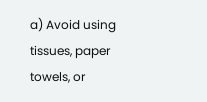a) Avoid using tissues, paper towels, or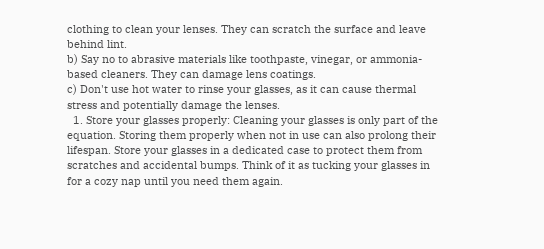clothing to clean your lenses. They can scratch the surface and leave behind lint.
b) Say no to abrasive materials like toothpaste, vinegar, or ammonia-based cleaners. They can damage lens coatings.
c) Don't use hot water to rinse your glasses, as it can cause thermal stress and potentially damage the lenses.
  1. Store your glasses properly: Cleaning your glasses is only part of the equation. Storing them properly when not in use can also prolong their lifespan. Store your glasses in a dedicated case to protect them from scratches and accidental bumps. Think of it as tucking your glasses in for a cozy nap until you need them again.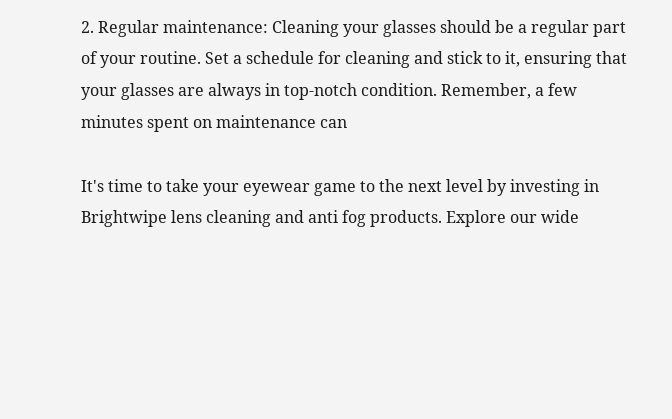2. Regular maintenance: Cleaning your glasses should be a regular part of your routine. Set a schedule for cleaning and stick to it, ensuring that your glasses are always in top-notch condition. Remember, a few minutes spent on maintenance can

It's time to take your eyewear game to the next level by investing in Brightwipe lens cleaning and anti fog products. Explore our wide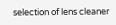selection of lens cleaner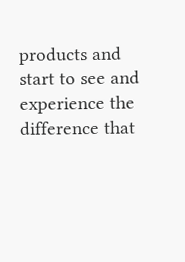products and start to see and experience the difference that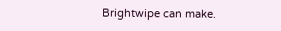Brightwipe can make.